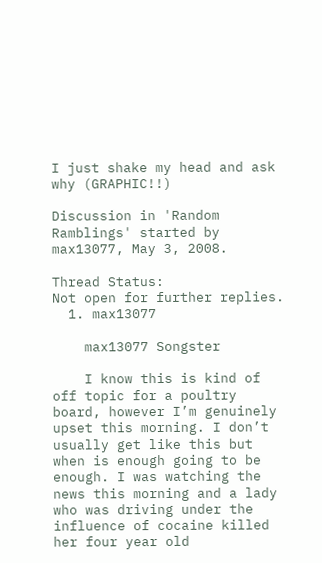I just shake my head and ask why (GRAPHIC!!)

Discussion in 'Random Ramblings' started by max13077, May 3, 2008.

Thread Status:
Not open for further replies.
  1. max13077

    max13077 Songster

    I know this is kind of off topic for a poultry board, however I’m genuinely upset this morning. I don’t usually get like this but when is enough going to be enough. I was watching the news this morning and a lady who was driving under the influence of cocaine killed her four year old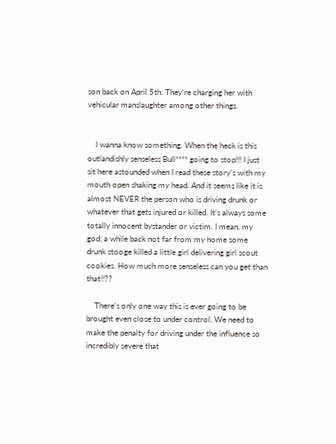son back on April 5th. They’re charging her with vehicular manslaughter among other things.


    I wanna know something. When the heck is this outlandishly senseless Bull**** going to stop!!! I just sit here astounded when I read these story’s with my mouth open shaking my head. And it seems like it is almost NEVER the person who is driving drunk or whatever that gets injured or killed. It’s always some totally innocent bystander or victim. I mean, my god; a while back not far from my home some drunk stooge killed a little girl delivering girl scout cookies. How much more senseless can you get than that!!??

    There’s only one way this is ever going to be brought even close to under control. We need to make the penalty for driving under the influence so incredibly severe that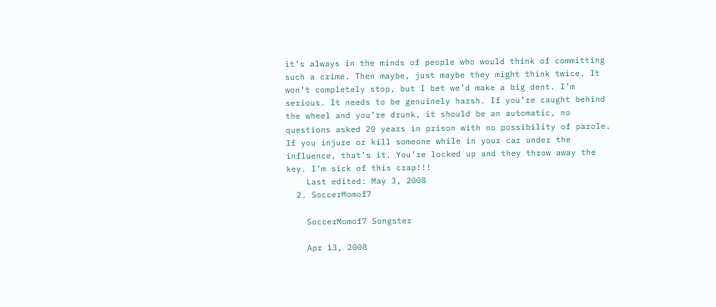it’s always in the minds of people who would think of committing such a crime. Then maybe, just maybe they might think twice. It won’t completely stop, but I bet we’d make a big dent. I’m serious. It needs to be genuinely harsh. If you’re caught behind the wheel and you’re drunk, it should be an automatic, no questions asked 20 years in prison with no possibility of parole. If you injure or kill someone while in your car under the influence, that’s it. You’re locked up and they throw away the key. I’m sick of this crap!!!
    Last edited: May 3, 2008
  2. SoccerMomof7

    SoccerMomof7 Songster

    Apr 13, 2008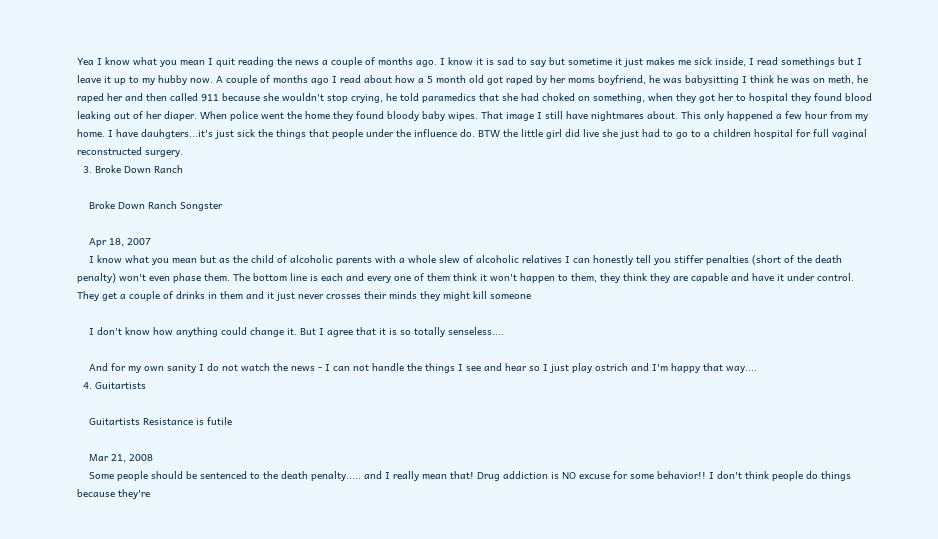Yea I know what you mean I quit reading the news a couple of months ago. I know it is sad to say but sometime it just makes me sick inside, I read somethings but I leave it up to my hubby now. A couple of months ago I read about how a 5 month old got raped by her moms boyfriend, he was babysitting I think he was on meth, he raped her and then called 911 because she wouldn't stop crying, he told paramedics that she had choked on something, when they got her to hospital they found blood leaking out of her diaper. When police went the home they found bloody baby wipes. That image I still have nightmares about. This only happened a few hour from my home. I have dauhgters...it's just sick the things that people under the influence do. BTW the little girl did live she just had to go to a children hospital for full vaginal reconstructed surgery.
  3. Broke Down Ranch

    Broke Down Ranch Songster

    Apr 18, 2007
    I know what you mean but as the child of alcoholic parents with a whole slew of alcoholic relatives I can honestly tell you stiffer penalties (short of the death penalty) won't even phase them. The bottom line is each and every one of them think it won't happen to them, they think they are capable and have it under control. They get a couple of drinks in them and it just never crosses their minds they might kill someone

    I don't know how anything could change it. But I agree that it is so totally senseless....

    And for my own sanity I do not watch the news - I can not handle the things I see and hear so I just play ostrich and I'm happy that way....
  4. Guitartists

    Guitartists Resistance is futile

    Mar 21, 2008
    Some people should be sentenced to the death penalty..... and I really mean that! Drug addiction is NO excuse for some behavior!! I don't think people do things because they're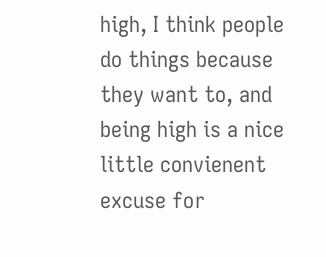high, I think people do things because they want to, and being high is a nice little convienent excuse for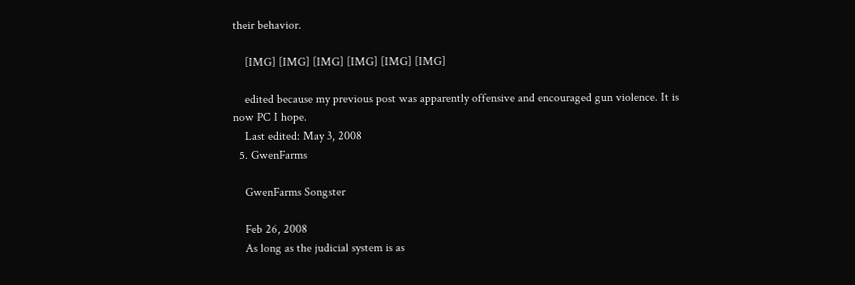their behavior.

    [IMG] [IMG] [IMG] [IMG] [IMG] [IMG]

    edited because my previous post was apparently offensive and encouraged gun violence. It is now PC I hope.
    Last edited: May 3, 2008
  5. GwenFarms

    GwenFarms Songster

    Feb 26, 2008
    As long as the judicial system is as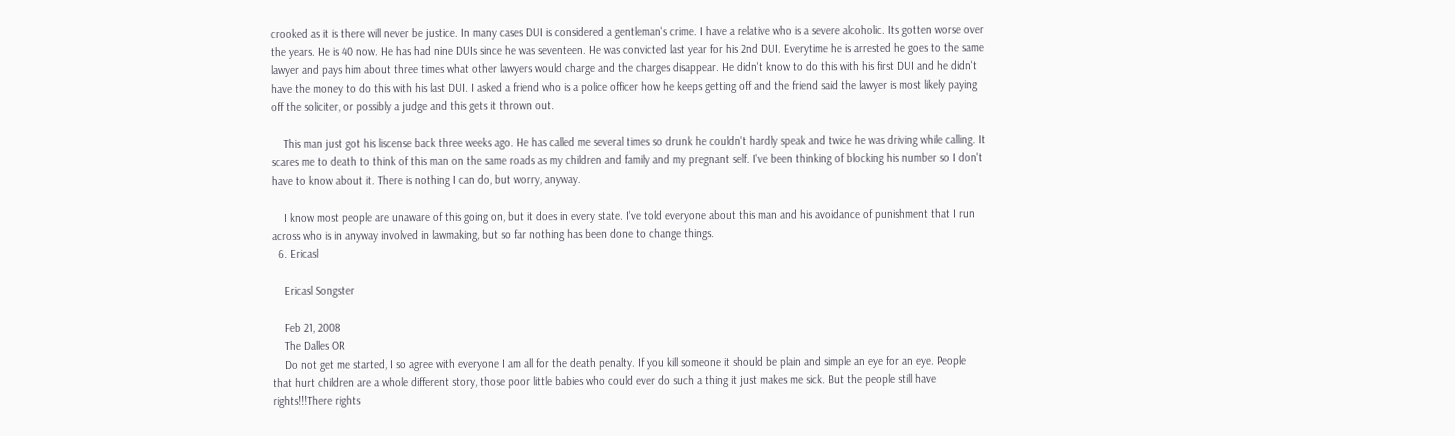crooked as it is there will never be justice. In many cases DUI is considered a gentleman's crime. I have a relative who is a severe alcoholic. Its gotten worse over the years. He is 40 now. He has had nine DUIs since he was seventeen. He was convicted last year for his 2nd DUI. Everytime he is arrested he goes to the same lawyer and pays him about three times what other lawyers would charge and the charges disappear. He didn't know to do this with his first DUI and he didn't have the money to do this with his last DUI. I asked a friend who is a police officer how he keeps getting off and the friend said the lawyer is most likely paying off the soliciter, or possibly a judge and this gets it thrown out.

    This man just got his liscense back three weeks ago. He has called me several times so drunk he couldn't hardly speak and twice he was driving while calling. It scares me to death to think of this man on the same roads as my children and family and my pregnant self. I've been thinking of blocking his number so I don't have to know about it. There is nothing I can do, but worry, anyway.

    I know most people are unaware of this going on, but it does in every state. I've told everyone about this man and his avoidance of punishment that I run across who is in anyway involved in lawmaking, but so far nothing has been done to change things.
  6. Ericasl

    Ericasl Songster

    Feb 21, 2008
    The Dalles OR
    Do not get me started, I so agree with everyone I am all for the death penalty. If you kill someone it should be plain and simple an eye for an eye. People that hurt children are a whole different story, those poor little babies who could ever do such a thing it just makes me sick. But the people still have rights!!!There rights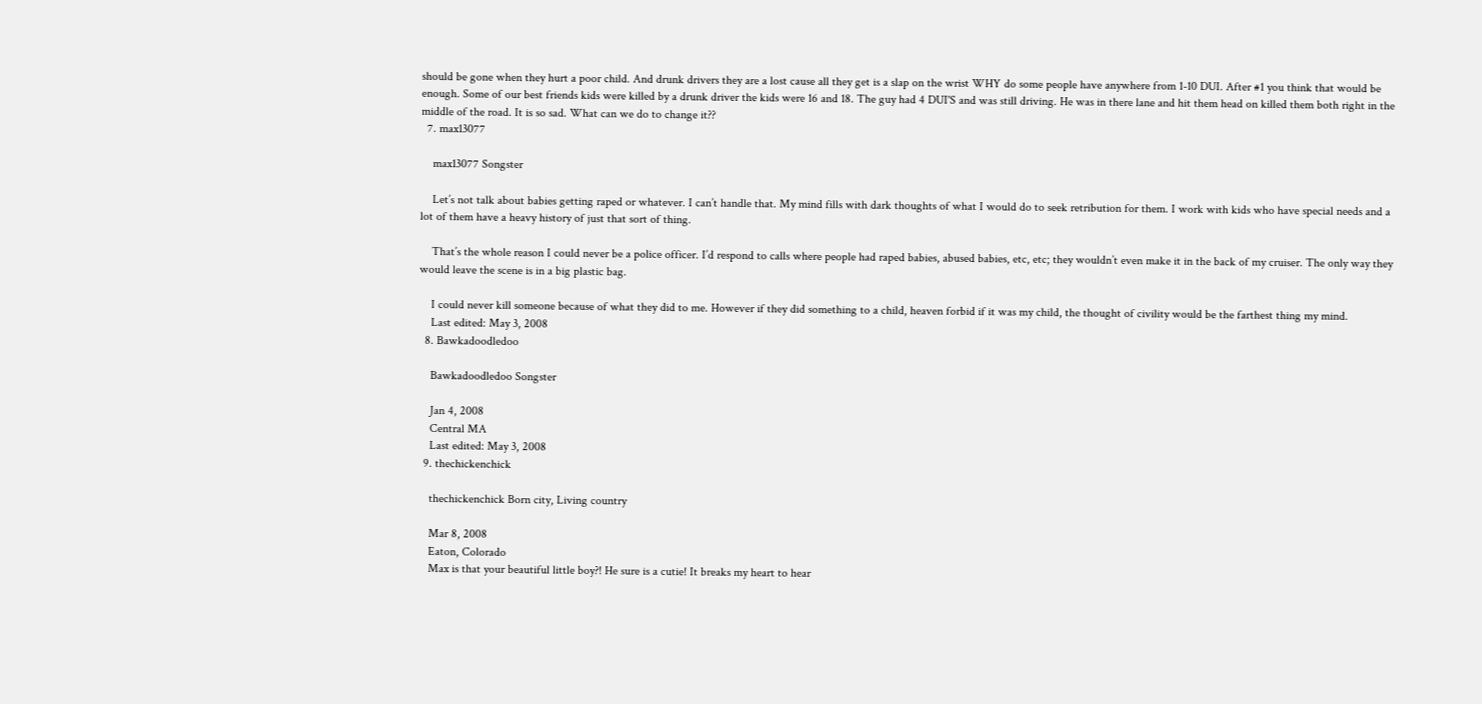should be gone when they hurt a poor child. And drunk drivers they are a lost cause all they get is a slap on the wrist WHY do some people have anywhere from 1-10 DUI. After #1 you think that would be enough. Some of our best friends kids were killed by a drunk driver the kids were 16 and 18. The guy had 4 DUI'S and was still driving. He was in there lane and hit them head on killed them both right in the middle of the road. It is so sad. What can we do to change it??
  7. max13077

    max13077 Songster

    Let’s not talk about babies getting raped or whatever. I can’t handle that. My mind fills with dark thoughts of what I would do to seek retribution for them. I work with kids who have special needs and a lot of them have a heavy history of just that sort of thing.

    That’s the whole reason I could never be a police officer. I’d respond to calls where people had raped babies, abused babies, etc, etc; they wouldn’t even make it in the back of my cruiser. The only way they would leave the scene is in a big plastic bag.

    I could never kill someone because of what they did to me. However if they did something to a child, heaven forbid if it was my child, the thought of civility would be the farthest thing my mind.
    Last edited: May 3, 2008
  8. Bawkadoodledoo

    Bawkadoodledoo Songster

    Jan 4, 2008
    Central MA
    Last edited: May 3, 2008
  9. thechickenchick

    thechickenchick Born city, Living country

    Mar 8, 2008
    Eaton, Colorado
    Max is that your beautiful little boy?! He sure is a cutie! It breaks my heart to hear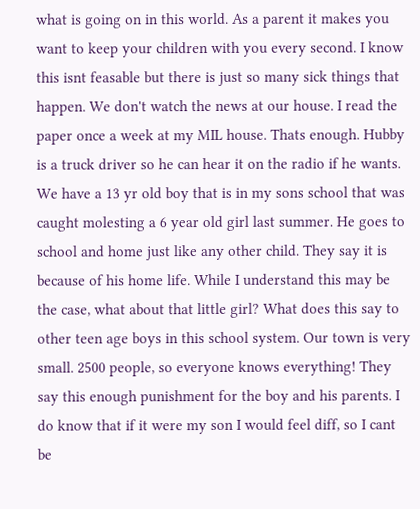what is going on in this world. As a parent it makes you want to keep your children with you every second. I know this isnt feasable but there is just so many sick things that happen. We don't watch the news at our house. I read the paper once a week at my MIL house. Thats enough. Hubby is a truck driver so he can hear it on the radio if he wants. We have a 13 yr old boy that is in my sons school that was caught molesting a 6 year old girl last summer. He goes to school and home just like any other child. They say it is because of his home life. While I understand this may be the case, what about that little girl? What does this say to other teen age boys in this school system. Our town is very small. 2500 people, so everyone knows everything! They say this enough punishment for the boy and his parents. I do know that if it were my son I would feel diff, so I cant be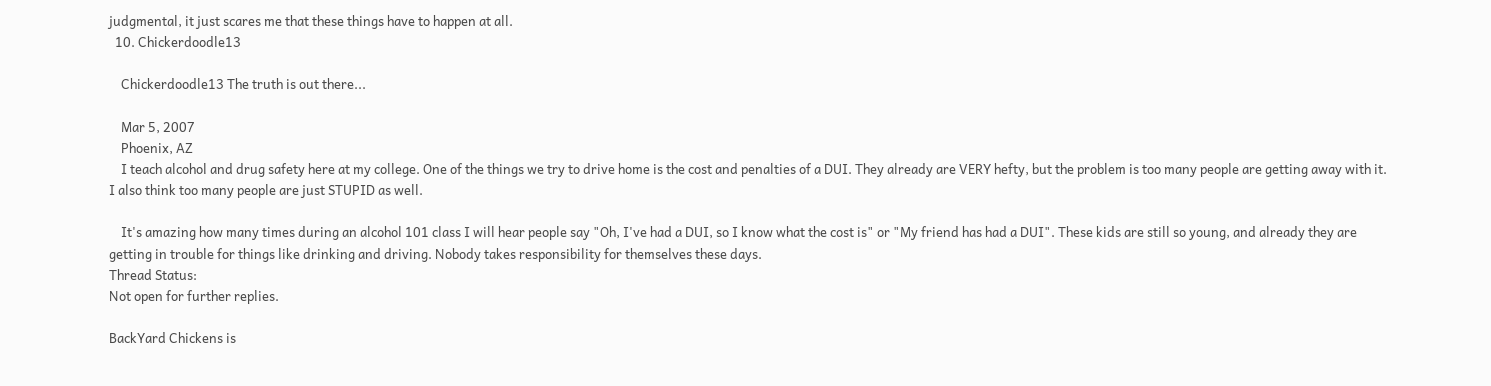judgmental, it just scares me that these things have to happen at all.
  10. Chickerdoodle13

    Chickerdoodle13 The truth is out there...

    Mar 5, 2007
    Phoenix, AZ
    I teach alcohol and drug safety here at my college. One of the things we try to drive home is the cost and penalties of a DUI. They already are VERY hefty, but the problem is too many people are getting away with it. I also think too many people are just STUPID as well.

    It's amazing how many times during an alcohol 101 class I will hear people say "Oh, I've had a DUI, so I know what the cost is" or "My friend has had a DUI". These kids are still so young, and already they are getting in trouble for things like drinking and driving. Nobody takes responsibility for themselves these days.
Thread Status:
Not open for further replies.

BackYard Chickens is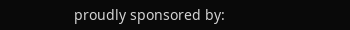proudly sponsored by: